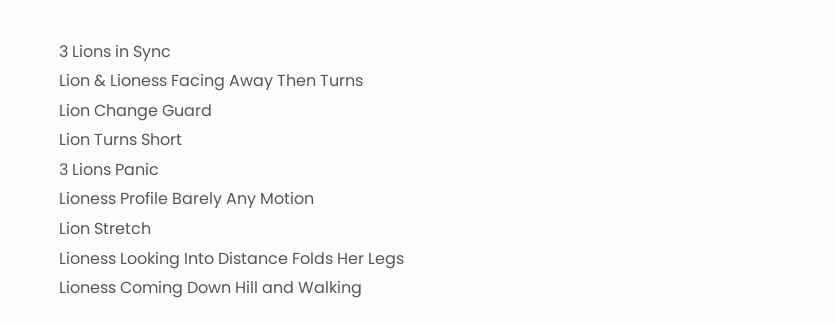3 Lions in Sync
Lion & Lioness Facing Away Then Turns
Lion Change Guard
Lion Turns Short
3 Lions Panic
Lioness Profile Barely Any Motion
Lion Stretch
Lioness Looking Into Distance Folds Her Legs
Lioness Coming Down Hill and Walking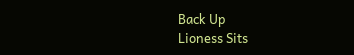Back Up
Lioness Sits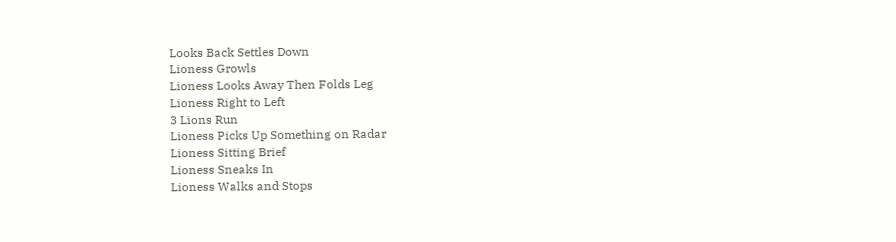Looks Back Settles Down
Lioness Growls
Lioness Looks Away Then Folds Leg
Lioness Right to Left
3 Lions Run
Lioness Picks Up Something on Radar
Lioness Sitting Brief
Lioness Sneaks In
Lioness Walks and Stops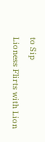to Sip
Lioness Flirts with Lion